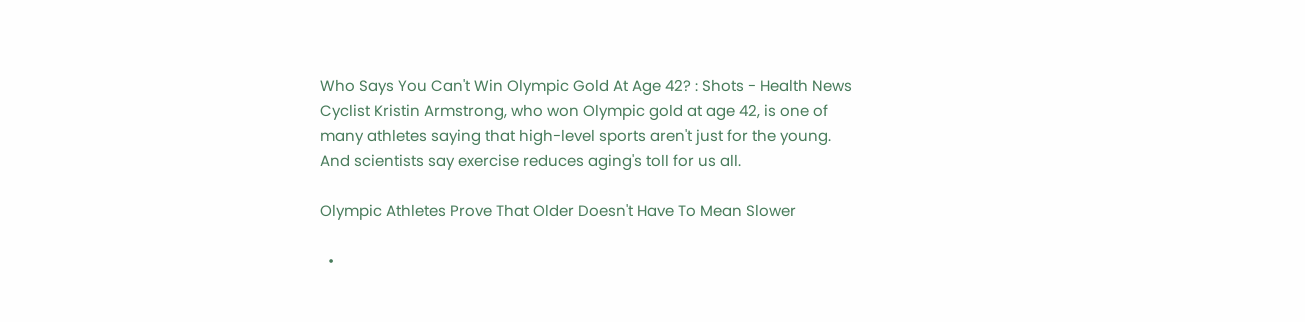Who Says You Can't Win Olympic Gold At Age 42? : Shots - Health News Cyclist Kristin Armstrong, who won Olympic gold at age 42, is one of many athletes saying that high-level sports aren't just for the young. And scientists say exercise reduces aging's toll for us all.

Olympic Athletes Prove That Older Doesn't Have To Mean Slower

  •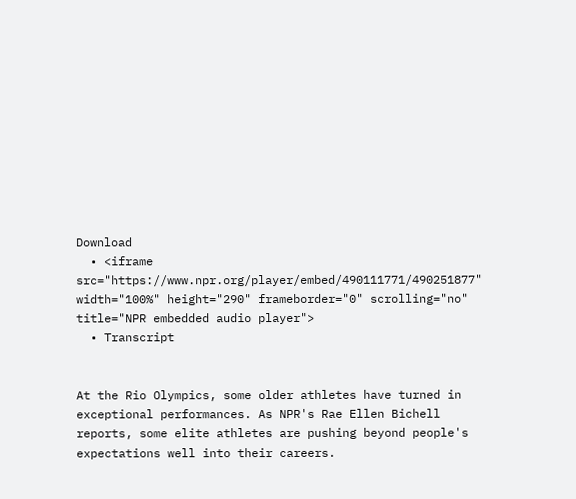Download
  • <iframe src="https://www.npr.org/player/embed/490111771/490251877" width="100%" height="290" frameborder="0" scrolling="no" title="NPR embedded audio player">
  • Transcript


At the Rio Olympics, some older athletes have turned in exceptional performances. As NPR's Rae Ellen Bichell reports, some elite athletes are pushing beyond people's expectations well into their careers.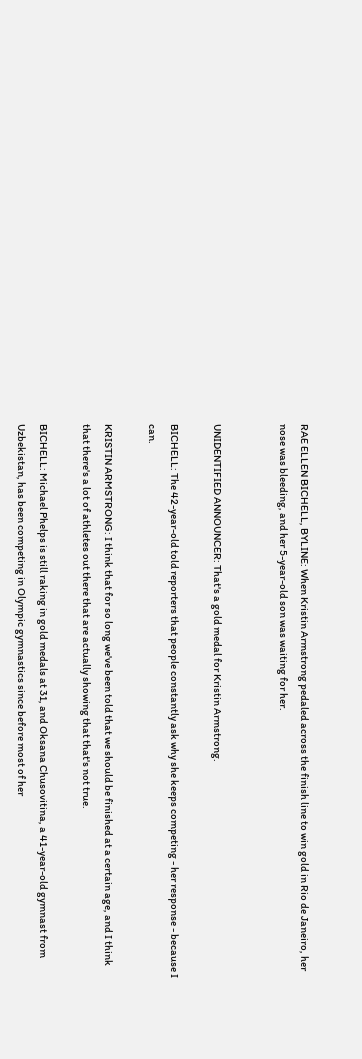RAE ELLEN BICHELL, BYLINE: When Kristin Armstrong pedaled across the finish line to win gold in Rio de Janeiro, her nose was bleeding, and her 5-year-old son was waiting for her.


UNIDENTIFIED ANNOUNCER: That's a gold medal for Kristin Armstrong.

BICHELL: The 42-year-old told reporters that people constantly ask why she keeps competing - her response - because I can.

KRISTIN ARMSTRONG: I think that for so long we've been told that we should be finished at a certain age, and I think that there's a lot of athletes out there that are actually showing that that's not true.

BICHELL: Michael Phelps is still raking in gold medals at 31, and Oksana Chusovitina, a 41-year-old gymnast from Uzbekistan, has been competing in Olympic gymnastics since before most of her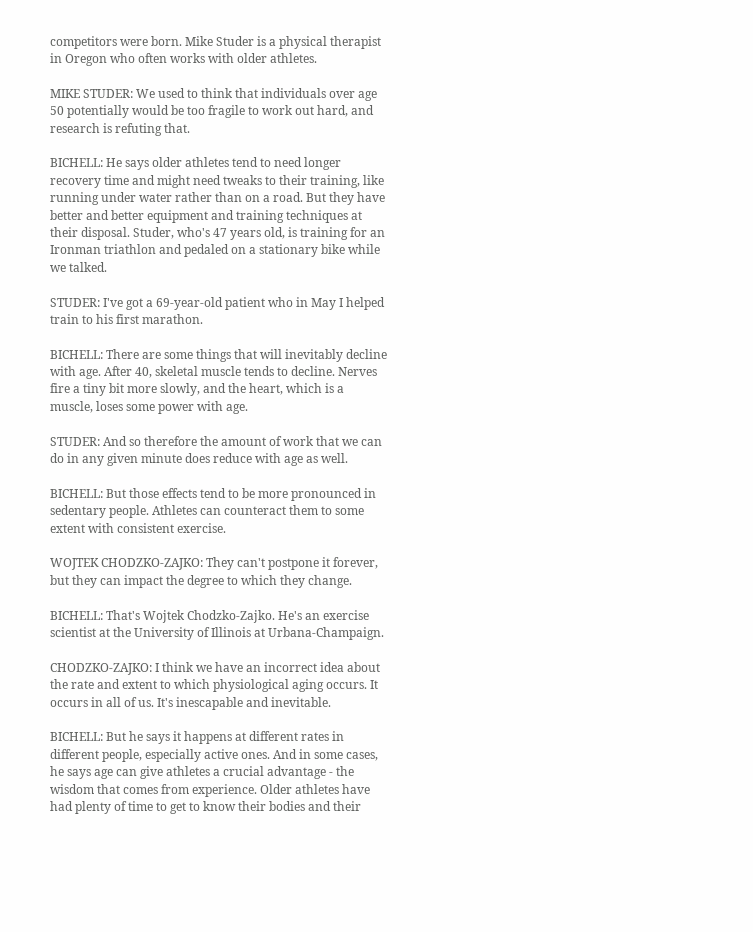competitors were born. Mike Studer is a physical therapist in Oregon who often works with older athletes.

MIKE STUDER: We used to think that individuals over age 50 potentially would be too fragile to work out hard, and research is refuting that.

BICHELL: He says older athletes tend to need longer recovery time and might need tweaks to their training, like running under water rather than on a road. But they have better and better equipment and training techniques at their disposal. Studer, who's 47 years old, is training for an Ironman triathlon and pedaled on a stationary bike while we talked.

STUDER: I've got a 69-year-old patient who in May I helped train to his first marathon.

BICHELL: There are some things that will inevitably decline with age. After 40, skeletal muscle tends to decline. Nerves fire a tiny bit more slowly, and the heart, which is a muscle, loses some power with age.

STUDER: And so therefore the amount of work that we can do in any given minute does reduce with age as well.

BICHELL: But those effects tend to be more pronounced in sedentary people. Athletes can counteract them to some extent with consistent exercise.

WOJTEK CHODZKO-ZAJKO: They can't postpone it forever, but they can impact the degree to which they change.

BICHELL: That's Wojtek Chodzko-Zajko. He's an exercise scientist at the University of Illinois at Urbana-Champaign.

CHODZKO-ZAJKO: I think we have an incorrect idea about the rate and extent to which physiological aging occurs. It occurs in all of us. It's inescapable and inevitable.

BICHELL: But he says it happens at different rates in different people, especially active ones. And in some cases, he says age can give athletes a crucial advantage - the wisdom that comes from experience. Older athletes have had plenty of time to get to know their bodies and their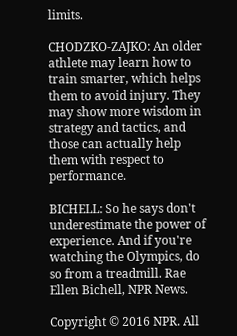limits.

CHODZKO-ZAJKO: An older athlete may learn how to train smarter, which helps them to avoid injury. They may show more wisdom in strategy and tactics, and those can actually help them with respect to performance.

BICHELL: So he says don't underestimate the power of experience. And if you're watching the Olympics, do so from a treadmill. Rae Ellen Bichell, NPR News.

Copyright © 2016 NPR. All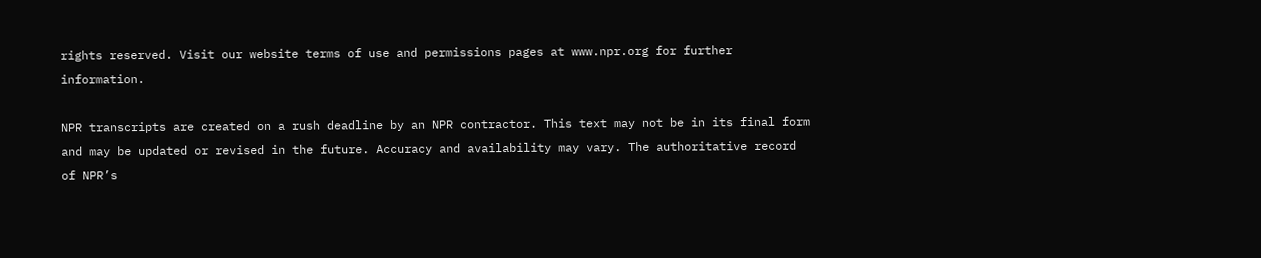rights reserved. Visit our website terms of use and permissions pages at www.npr.org for further information.

NPR transcripts are created on a rush deadline by an NPR contractor. This text may not be in its final form and may be updated or revised in the future. Accuracy and availability may vary. The authoritative record of NPR’s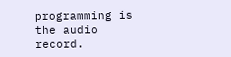programming is the audio record.